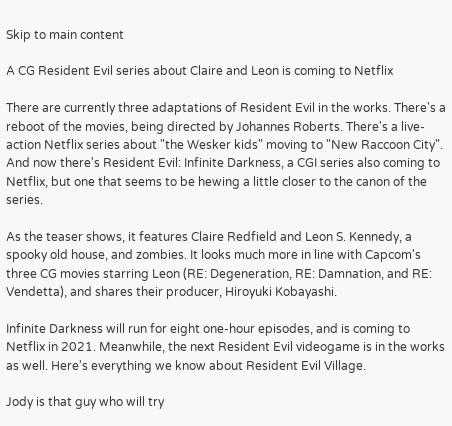Skip to main content

A CG Resident Evil series about Claire and Leon is coming to Netflix

There are currently three adaptations of Resident Evil in the works. There's a reboot of the movies, being directed by Johannes Roberts. There's a live-action Netflix series about "the Wesker kids" moving to "New Raccoon City". And now there's Resident Evil: Infinite Darkness, a CGI series also coming to Netflix, but one that seems to be hewing a little closer to the canon of the series.

As the teaser shows, it features Claire Redfield and Leon S. Kennedy, a spooky old house, and zombies. It looks much more in line with Capcom's three CG movies starring Leon (RE: Degeneration, RE: Damnation, and RE: Vendetta), and shares their producer, Hiroyuki Kobayashi.

Infinite Darkness will run for eight one-hour episodes, and is coming to Netflix in 2021. Meanwhile, the next Resident Evil videogame is in the works as well. Here's everything we know about Resident Evil Village.

Jody is that guy who will try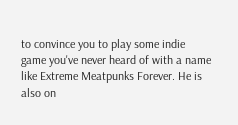to convince you to play some indie game you've never heard of with a name like Extreme Meatpunks Forever. He is also on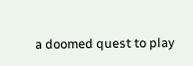a doomed quest to play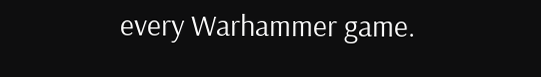every Warhammer game.